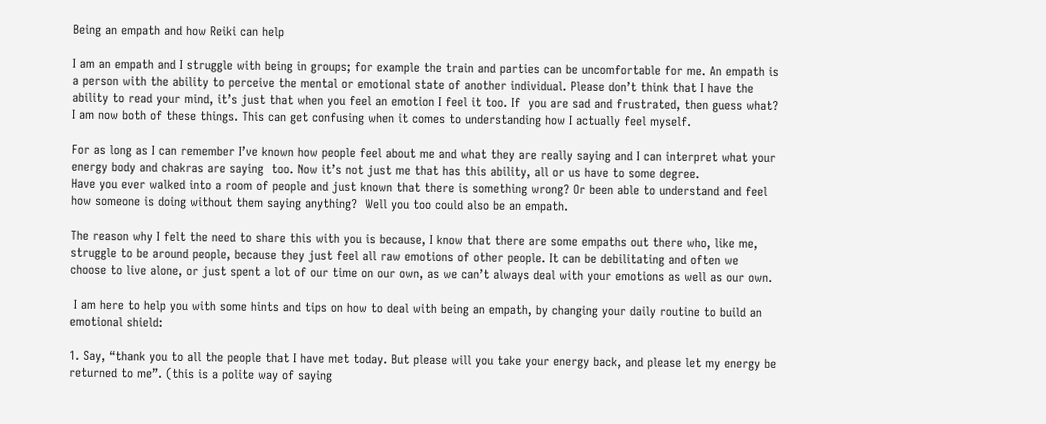Being an empath and how Reiki can help

I am an empath and I struggle with being in groups; for example the train and parties can be uncomfortable for me. An empath is a person with the ability to perceive the mental or emotional state of another individual. Please don’t think that I have the ability to read your mind, it’s just that when you feel an emotion I feel it too. If  you are sad and frustrated, then guess what? I am now both of these things. This can get confusing when it comes to understanding how I actually feel myself.

For as long as I can remember I’ve known how people feel about me and what they are really saying and I can interpret what your energy body and chakras are saying  too. Now it’s not just me that has this ability, all or us have to some degree.
Have you ever walked into a room of people and just known that there is something wrong? Or been able to understand and feel how someone is doing without them saying anything?  Well you too could also be an empath.

The reason why I felt the need to share this with you is because, I know that there are some empaths out there who, like me, struggle to be around people, because they just feel all raw emotions of other people. It can be debilitating and often we choose to live alone, or just spent a lot of our time on our own, as we can’t always deal with your emotions as well as our own.

 I am here to help you with some hints and tips on how to deal with being an empath, by changing your daily routine to build an emotional shield:

1. Say, “thank you to all the people that I have met today. But please will you take your energy back, and please let my energy be returned to me”. (this is a polite way of saying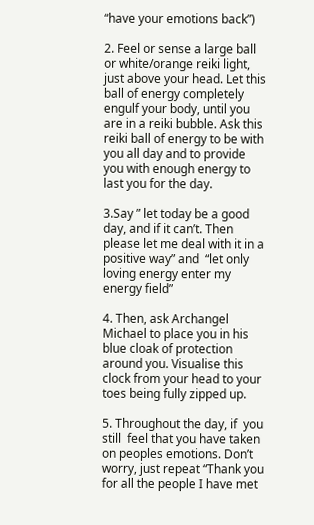“have your emotions back”)

2. Feel or sense a large ball or white/orange reiki light, just above your head. Let this ball of energy completely engulf your body, until you are in a reiki bubble. Ask this reiki ball of energy to be with you all day and to provide you with enough energy to last you for the day.

3.Say ” let today be a good day, and if it can’t. Then please let me deal with it in a positive way” and  “let only loving energy enter my energy field”

4. Then, ask Archangel Michael to place you in his blue cloak of protection around you. Visualise this clock from your head to your toes being fully zipped up.

5. Throughout the day, if  you still  feel that you have taken on peoples emotions. Don’t worry, just repeat “Thank you for all the people I have met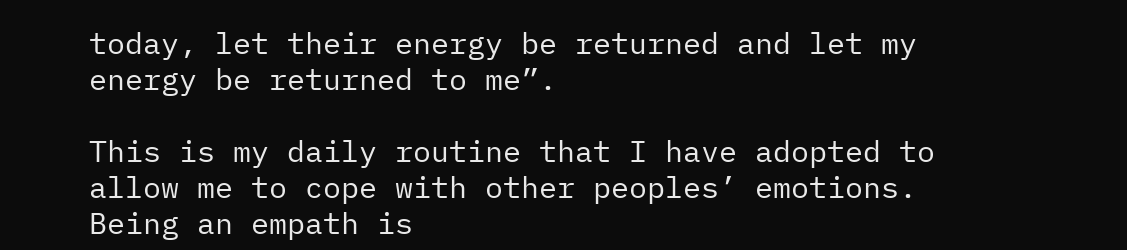today, let their energy be returned and let my energy be returned to me”.

This is my daily routine that I have adopted to allow me to cope with other peoples’ emotions. Being an empath is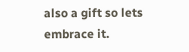also a gift so lets embrace it.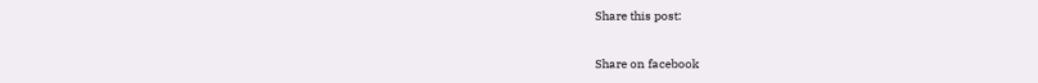Share this post:

Share on facebook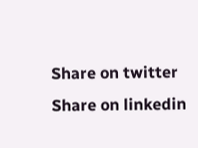Share on twitter
Share on linkedin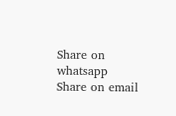Share on whatsapp
Share on email